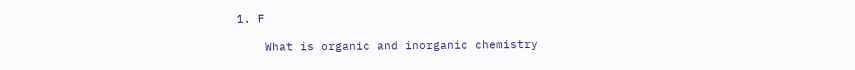1. F

    What is organic and inorganic chemistry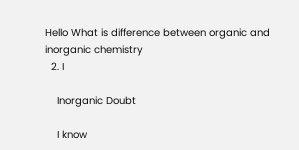Hello What is difference between organic and inorganic chemistry
  2. I

    Inorganic Doubt

    I know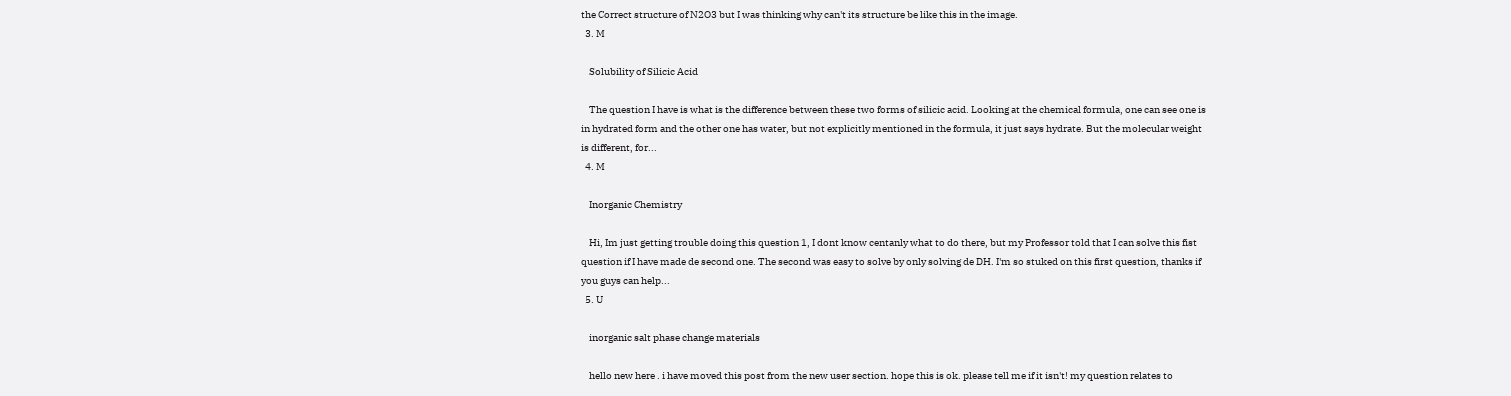the Correct structure of N2O3 but I was thinking why can't its structure be like this in the image.
  3. M

    Solubility of Silicic Acid

    The question I have is what is the difference between these two forms of silicic acid. Looking at the chemical formula, one can see one is in hydrated form and the other one has water, but not explicitly mentioned in the formula, it just says hydrate. But the molecular weight is different, for...
  4. M

    Inorganic Chemistry

    Hi, Im just getting trouble doing this question 1, I dont know centanly what to do there, but my Professor told that I can solve this fist question if I have made de second one. The second was easy to solve by only solving de DH. I'm so stuked on this first question, thanks if you guys can help...
  5. U

    inorganic salt phase change materials

    hello new here . i have moved this post from the new user section. hope this is ok. please tell me if it isn't! my question relates to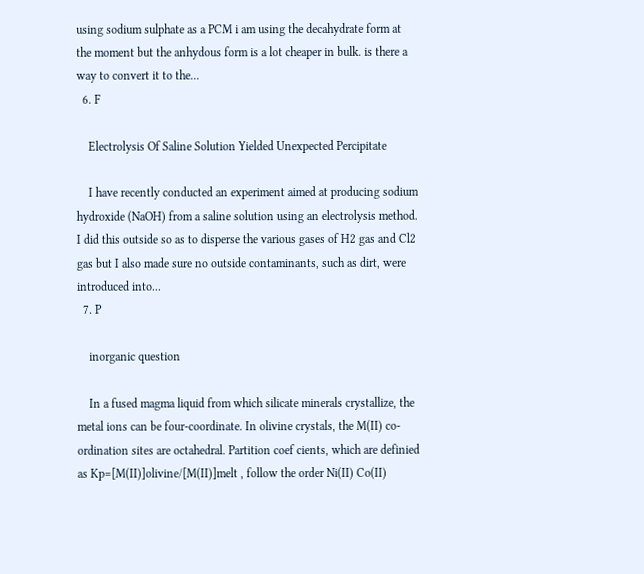using sodium sulphate as a PCM i am using the decahydrate form at the moment but the anhydous form is a lot cheaper in bulk. is there a way to convert it to the...
  6. F

    Electrolysis Of Saline Solution Yielded Unexpected Percipitate

    I have recently conducted an experiment aimed at producing sodium hydroxide (NaOH) from a saline solution using an electrolysis method. I did this outside so as to disperse the various gases of H2 gas and Cl2 gas but I also made sure no outside contaminants, such as dirt, were introduced into...
  7. P

    inorganic question

    In a fused magma liquid from which silicate minerals crystallize, the metal ions can be four-coordinate. In olivine crystals, the M(II) co- ordination sites are octahedral. Partition coef cients, which are definied as Kp=[M(II)]olivine/[M(II)]melt , follow the order Ni(II) Co(II)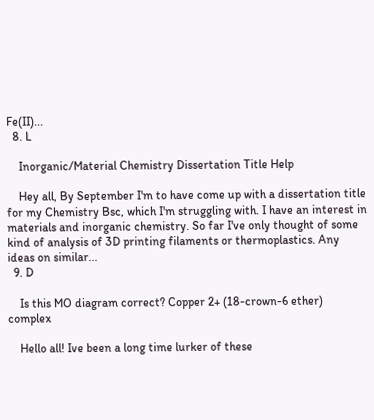Fe(II)...
  8. L

    Inorganic/Material Chemistry Dissertation Title Help

    Hey all, By September I'm to have come up with a dissertation title for my Chemistry Bsc, which I'm struggling with. I have an interest in materials and inorganic chemistry. So far I've only thought of some kind of analysis of 3D printing filaments or thermoplastics. Any ideas on similar...
  9. D

    Is this MO diagram correct? Copper 2+ (18-crown-6 ether) complex

    Hello all! Ive been a long time lurker of these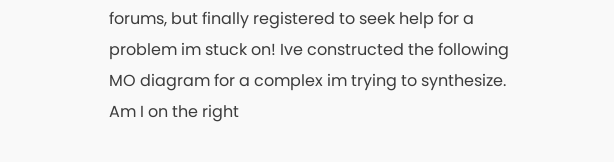forums, but finally registered to seek help for a problem im stuck on! Ive constructed the following MO diagram for a complex im trying to synthesize. Am I on the right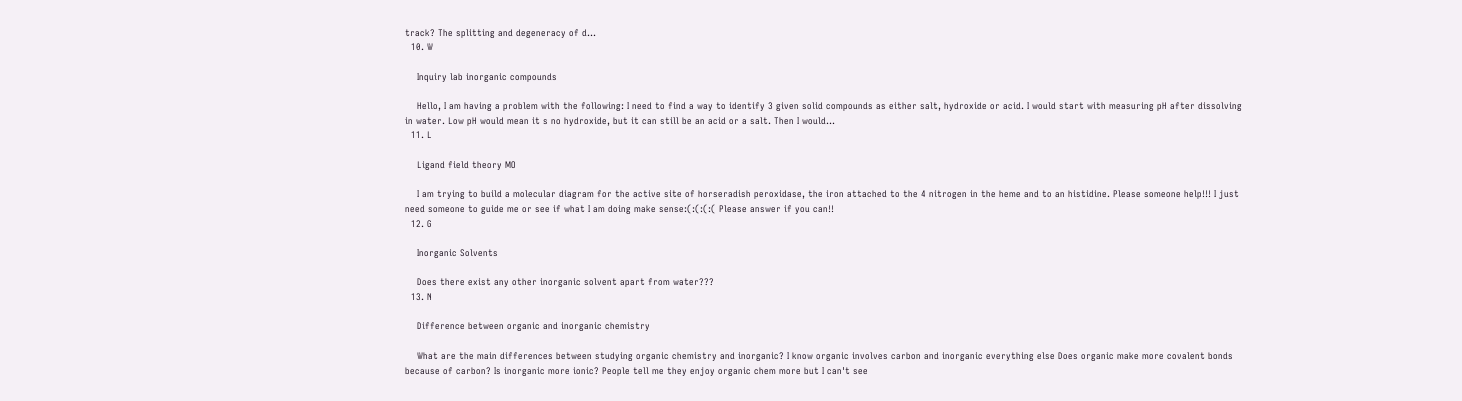track? The splitting and degeneracy of d...
  10. W

    Inquiry lab inorganic compounds

    Hello, I am having a problem with the following: I need to find a way to identify 3 given solid compounds as either salt, hydroxide or acid. I would start with measuring pH after dissolving in water. Low pH would mean it s no hydroxide, but it can still be an acid or a salt. Then I would...
  11. L

    Ligand field theory MO

    I am trying to build a molecular diagram for the active site of horseradish peroxidase, the iron attached to the 4 nitrogen in the heme and to an histidine. Please someone help!!! I just need someone to guide me or see if what I am doing make sense:(:(:(:( Please answer if you can!!
  12. G

    Inorganic Solvents

    Does there exist any other inorganic solvent apart from water???
  13. N

    Difference between organic and inorganic chemistry

    What are the main differences between studying organic chemistry and inorganic? I know organic involves carbon and inorganic everything else Does organic make more covalent bonds because of carbon? Is inorganic more ionic? People tell me they enjoy organic chem more but I can't see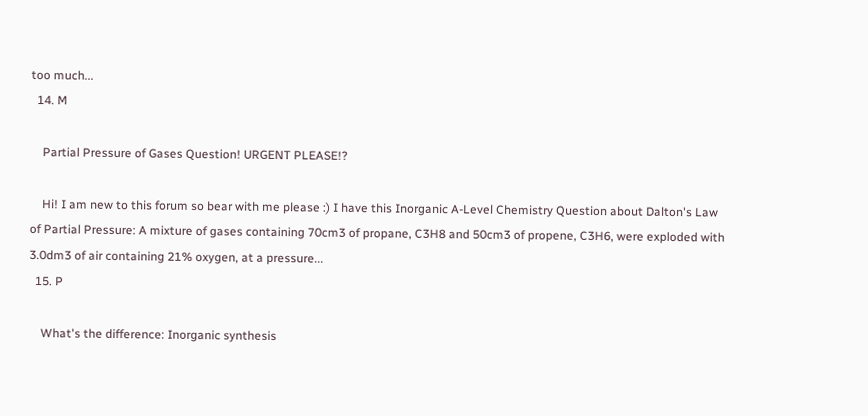too much...
  14. M

    Partial Pressure of Gases Question! URGENT PLEASE!?

    Hi! I am new to this forum so bear with me please :) I have this Inorganic A-Level Chemistry Question about Dalton's Law of Partial Pressure: A mixture of gases containing 70cm3 of propane, C3H8 and 50cm3 of propene, C3H6, were exploded with 3.0dm3 of air containing 21% oxygen, at a pressure...
  15. P

    What's the difference: Inorganic synthesis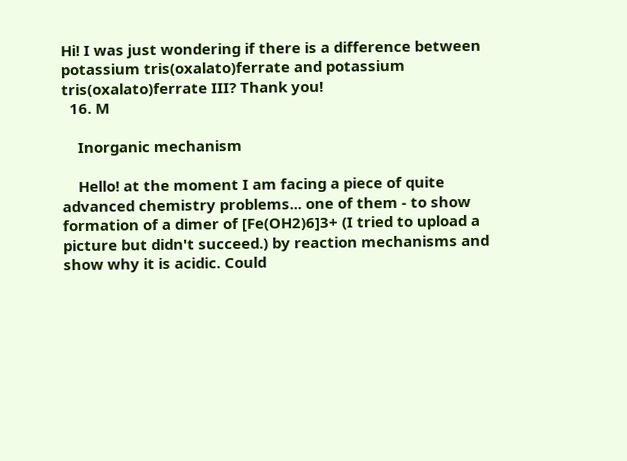Hi! I was just wondering if there is a difference between potassium tris(oxalato)ferrate and potassium tris(oxalato)ferrate III? Thank you!
  16. M

    Inorganic mechanism

    Hello! at the moment I am facing a piece of quite advanced chemistry problems... one of them - to show formation of a dimer of [Fe(OH2)6]3+ (I tried to upload a picture but didn't succeed.) by reaction mechanisms and show why it is acidic. Could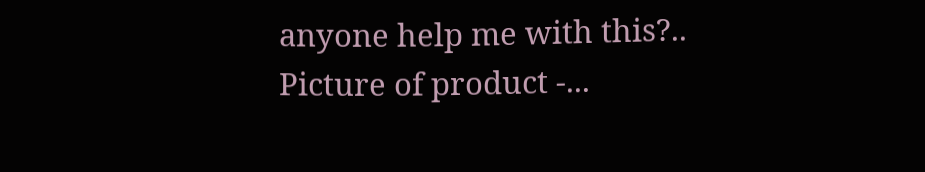anyone help me with this?.. Picture of product -...